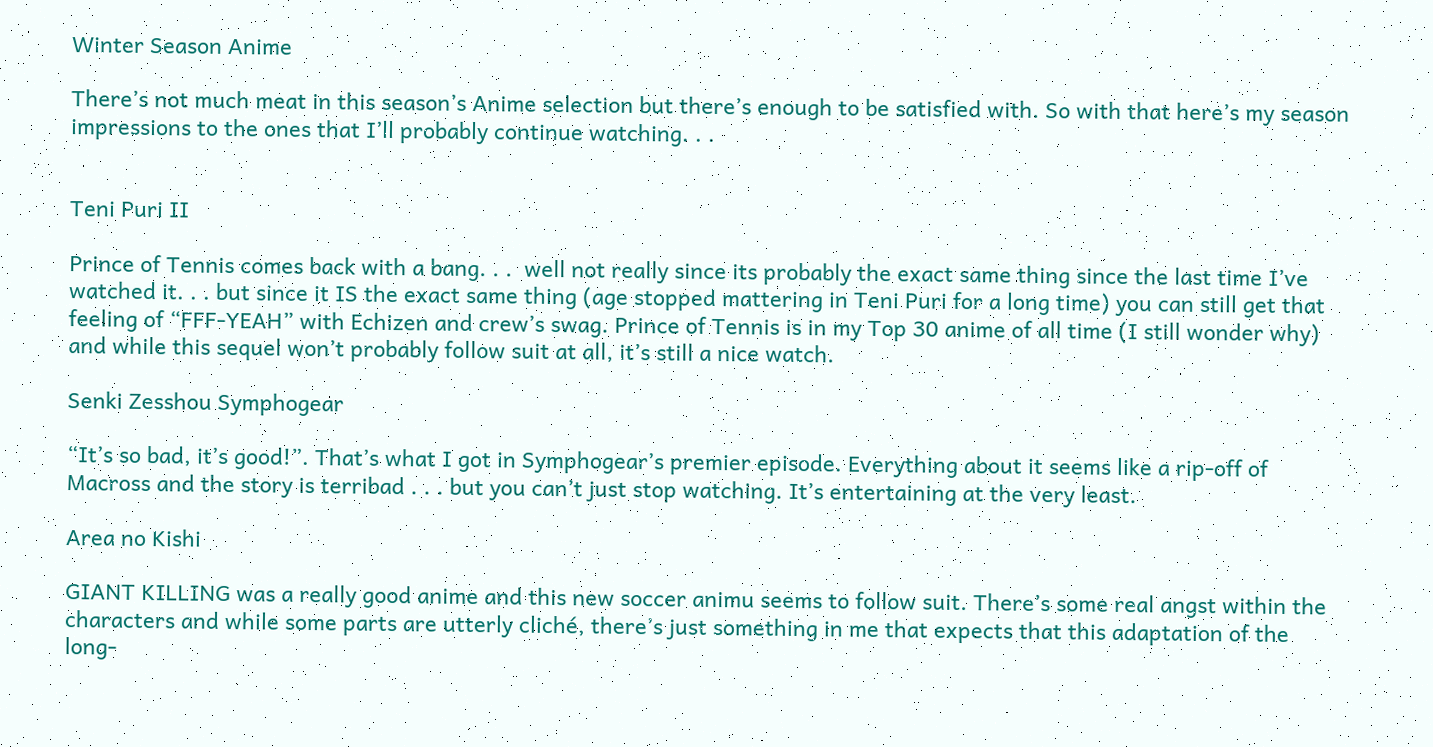Winter Season Anime

There’s not much meat in this season’s Anime selection but there’s enough to be satisfied with. So with that here’s my season impressions to the ones that I’ll probably continue watching. . .


Teni Puri II

Prince of Tennis comes back with a bang. . .  well not really since its probably the exact same thing since the last time I’ve watched it. . . but since it IS the exact same thing (age stopped mattering in Teni Puri for a long time) you can still get that feeling of “FFF-YEAH” with Echizen and crew’s swag. Prince of Tennis is in my Top 30 anime of all time (I still wonder why) and while this sequel won’t probably follow suit at all, it’s still a nice watch.

Senki Zesshou Symphogear

“It’s so bad, it’s good!”. That’s what I got in Symphogear’s premier episode. Everything about it seems like a rip-off of Macross and the story is terribad . . . but you can’t just stop watching. It’s entertaining at the very least.

Area no Kishi

GIANT KILLING was a really good anime and this new soccer animu seems to follow suit. There’s some real angst within the characters and while some parts are utterly cliché, there’s just something in me that expects that this adaptation of the long-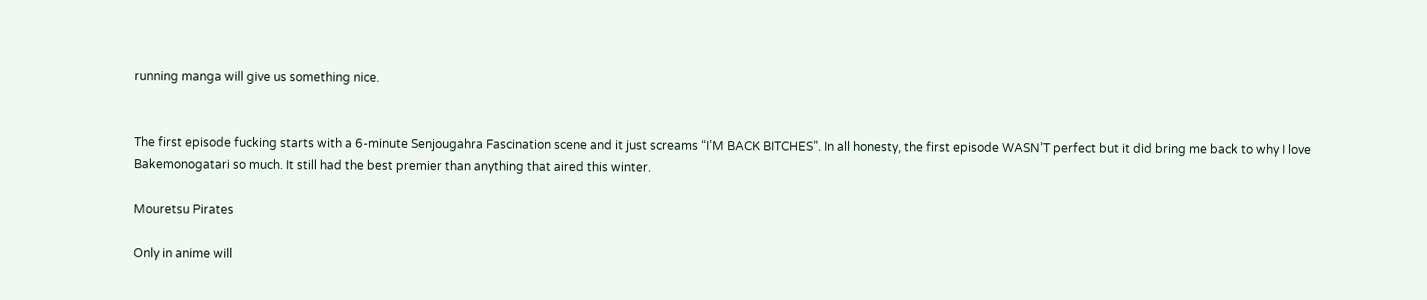running manga will give us something nice.


The first episode fucking starts with a 6-minute Senjougahra Fascination scene and it just screams “I’M BACK BITCHES”. In all honesty, the first episode WASN’T perfect but it did bring me back to why I love Bakemonogatari so much. It still had the best premier than anything that aired this winter.

Mouretsu Pirates

Only in anime will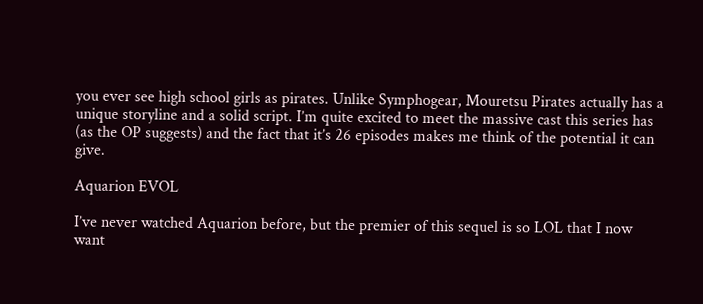you ever see high school girls as pirates. Unlike Symphogear, Mouretsu Pirates actually has a unique storyline and a solid script. I’m quite excited to meet the massive cast this series has (as the OP suggests) and the fact that it’s 26 episodes makes me think of the potential it can give.

Aquarion EVOL

I’ve never watched Aquarion before, but the premier of this sequel is so LOL that I now want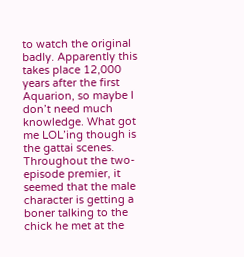to watch the original badly. Apparently this takes place 12,000 years after the first Aquarion, so maybe I don’t need much knowledge. What got me LOL’ing though is the gattai scenes. Throughout the two-episode premier, it seemed that the male character is getting a boner talking to the chick he met at the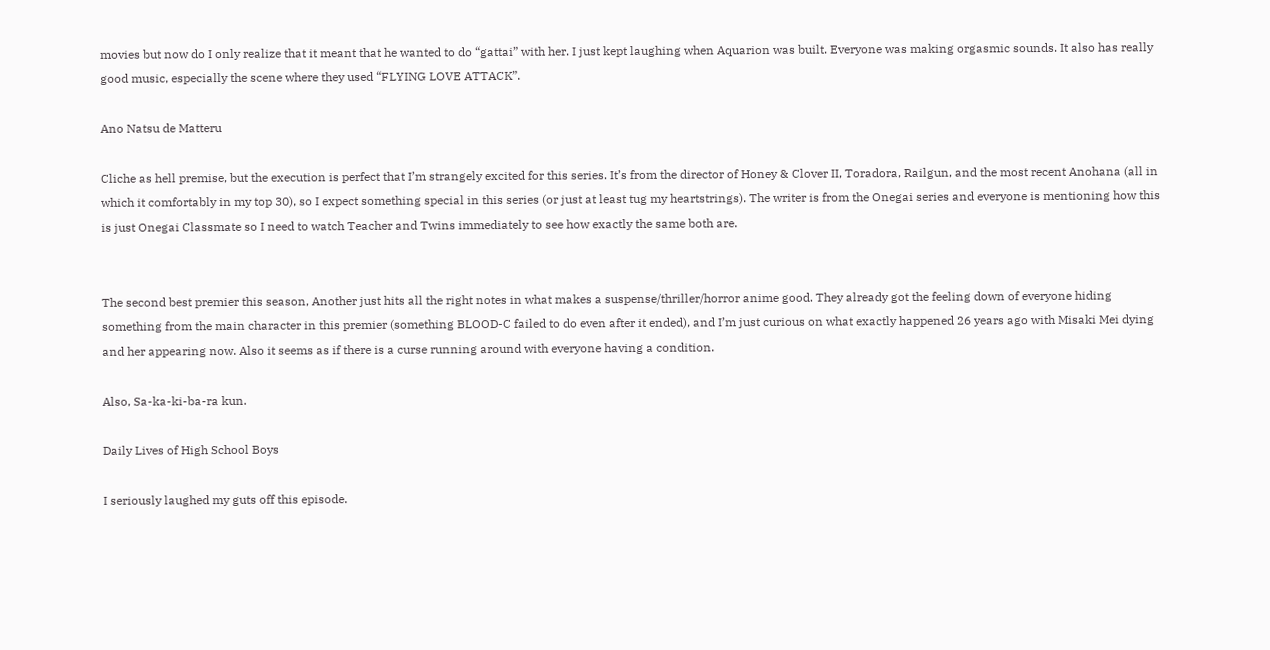movies but now do I only realize that it meant that he wanted to do “gattai” with her. I just kept laughing when Aquarion was built. Everyone was making orgasmic sounds. It also has really good music, especially the scene where they used “FLYING LOVE ATTACK”.

Ano Natsu de Matteru

Cliche as hell premise, but the execution is perfect that I’m strangely excited for this series. It’s from the director of Honey & Clover II, Toradora, Railgun, and the most recent Anohana (all in which it comfortably in my top 30), so I expect something special in this series (or just at least tug my heartstrings). The writer is from the Onegai series and everyone is mentioning how this is just Onegai Classmate so I need to watch Teacher and Twins immediately to see how exactly the same both are.


The second best premier this season, Another just hits all the right notes in what makes a suspense/thriller/horror anime good. They already got the feeling down of everyone hiding something from the main character in this premier (something BLOOD-C failed to do even after it ended), and I’m just curious on what exactly happened 26 years ago with Misaki Mei dying and her appearing now. Also it seems as if there is a curse running around with everyone having a condition.

Also, Sa-ka-ki-ba-ra kun.

Daily Lives of High School Boys

I seriously laughed my guts off this episode.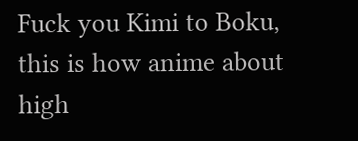Fuck you Kimi to Boku, this is how anime about high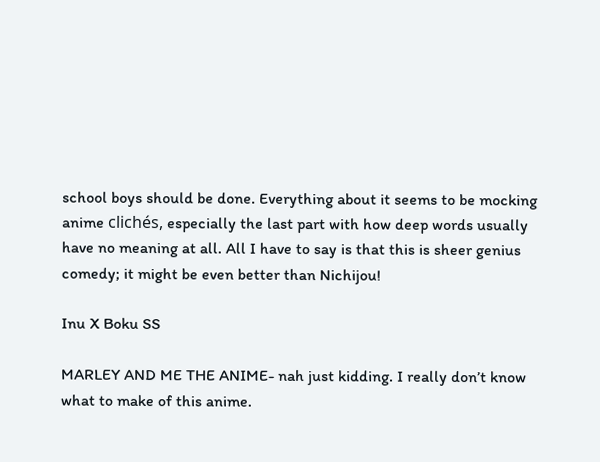school boys should be done. Everything about it seems to be mocking anime clichés, especially the last part with how deep words usually have no meaning at all. All I have to say is that this is sheer genius comedy; it might be even better than Nichijou!

Inu X Boku SS

MARLEY AND ME THE ANIME- nah just kidding. I really don’t know what to make of this anime.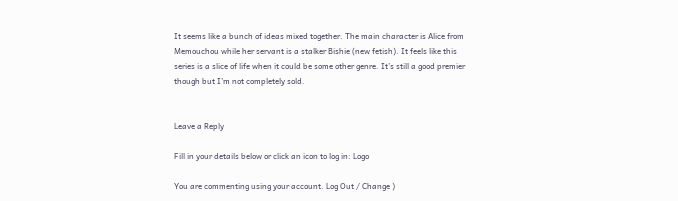It seems like a bunch of ideas mixed together. The main character is Alice from Memouchou while her servant is a stalker Bishie (new fetish). It feels like this series is a slice of life when it could be some other genre. It’s still a good premier though but I’m not completely sold.


Leave a Reply

Fill in your details below or click an icon to log in: Logo

You are commenting using your account. Log Out / Change )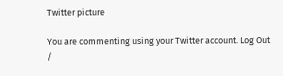Twitter picture

You are commenting using your Twitter account. Log Out /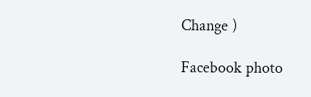Change )

Facebook photo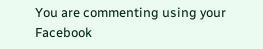You are commenting using your Facebook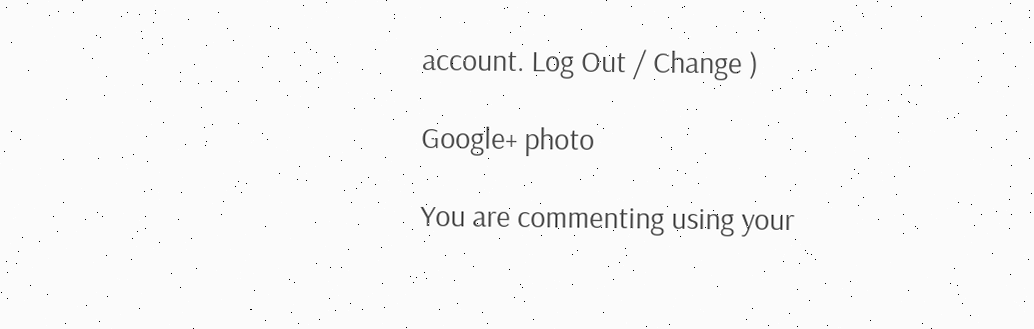account. Log Out / Change )

Google+ photo

You are commenting using your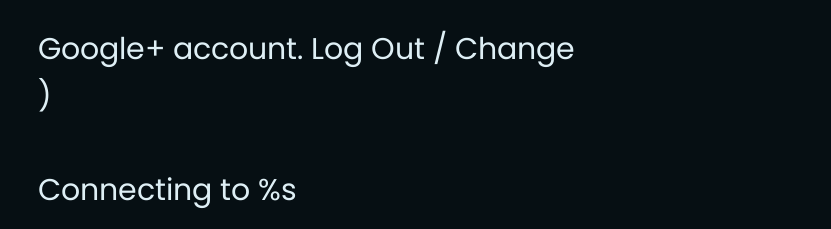Google+ account. Log Out / Change )

Connecting to %s